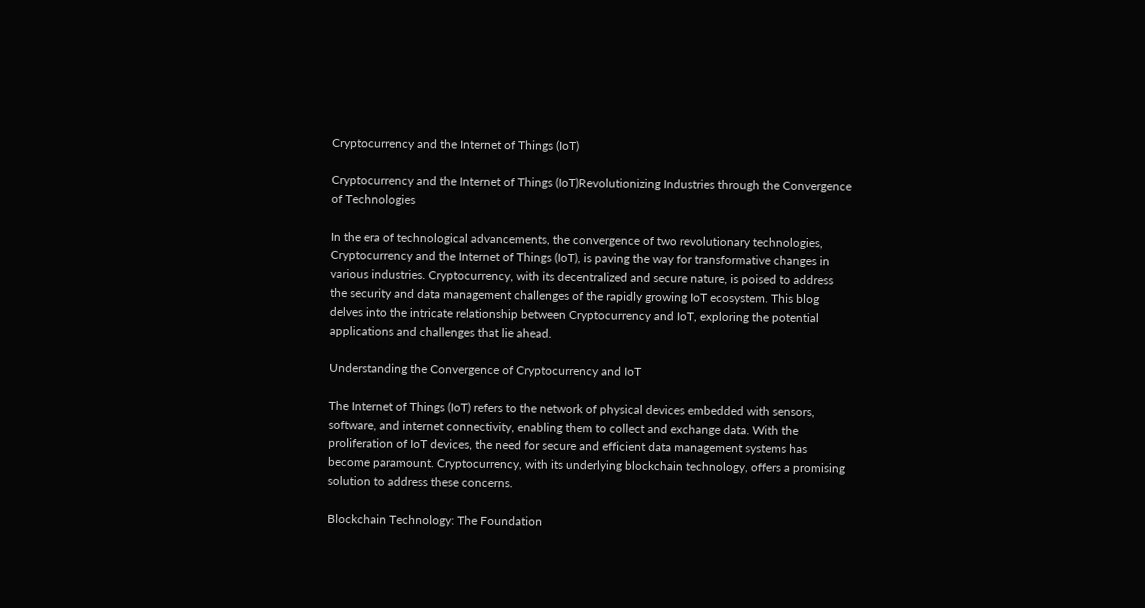Cryptocurrency and the Internet of Things (IoT)

Cryptocurrency and the Internet of Things (IoT)Revolutionizing Industries through the Convergence of Technologies

In the era of technological advancements, the convergence of two revolutionary technologies, Cryptocurrency and the Internet of Things (IoT), is paving the way for transformative changes in various industries. Cryptocurrency, with its decentralized and secure nature, is poised to address the security and data management challenges of the rapidly growing IoT ecosystem. This blog delves into the intricate relationship between Cryptocurrency and IoT, exploring the potential applications and challenges that lie ahead.

Understanding the Convergence of Cryptocurrency and IoT

The Internet of Things (IoT) refers to the network of physical devices embedded with sensors, software, and internet connectivity, enabling them to collect and exchange data. With the proliferation of IoT devices, the need for secure and efficient data management systems has become paramount. Cryptocurrency, with its underlying blockchain technology, offers a promising solution to address these concerns.

Blockchain Technology: The Foundation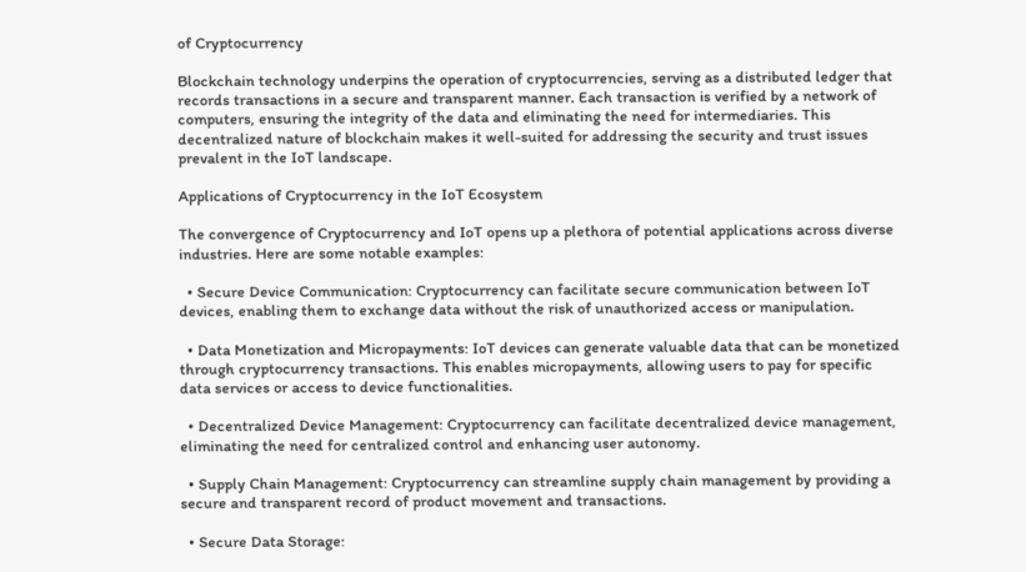of Cryptocurrency

Blockchain technology underpins the operation of cryptocurrencies, serving as a distributed ledger that records transactions in a secure and transparent manner. Each transaction is verified by a network of computers, ensuring the integrity of the data and eliminating the need for intermediaries. This decentralized nature of blockchain makes it well-suited for addressing the security and trust issues prevalent in the IoT landscape.

Applications of Cryptocurrency in the IoT Ecosystem

The convergence of Cryptocurrency and IoT opens up a plethora of potential applications across diverse industries. Here are some notable examples:

  • Secure Device Communication: Cryptocurrency can facilitate secure communication between IoT devices, enabling them to exchange data without the risk of unauthorized access or manipulation.

  • Data Monetization and Micropayments: IoT devices can generate valuable data that can be monetized through cryptocurrency transactions. This enables micropayments, allowing users to pay for specific data services or access to device functionalities.

  • Decentralized Device Management: Cryptocurrency can facilitate decentralized device management, eliminating the need for centralized control and enhancing user autonomy.

  • Supply Chain Management: Cryptocurrency can streamline supply chain management by providing a secure and transparent record of product movement and transactions.

  • Secure Data Storage: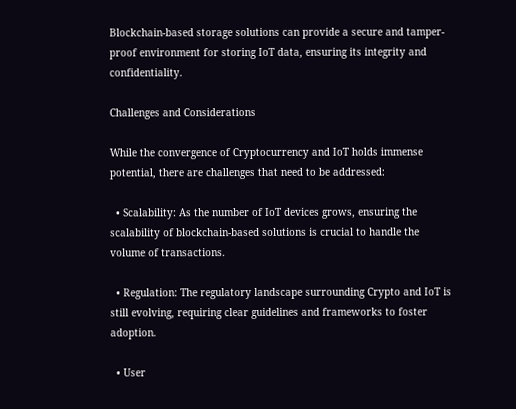Blockchain-based storage solutions can provide a secure and tamper-proof environment for storing IoT data, ensuring its integrity and confidentiality.

Challenges and Considerations

While the convergence of Cryptocurrency and IoT holds immense potential, there are challenges that need to be addressed:

  • Scalability: As the number of IoT devices grows, ensuring the scalability of blockchain-based solutions is crucial to handle the volume of transactions.

  • Regulation: The regulatory landscape surrounding Crypto and IoT is still evolving, requiring clear guidelines and frameworks to foster adoption.

  • User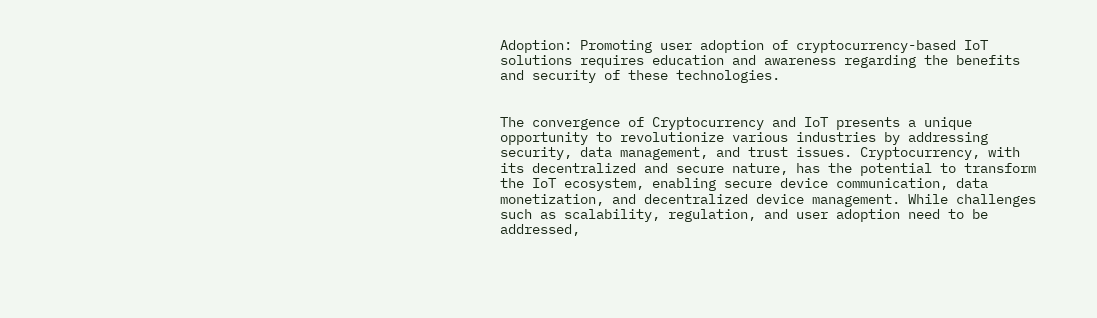Adoption: Promoting user adoption of cryptocurrency-based IoT solutions requires education and awareness regarding the benefits and security of these technologies.


The convergence of Cryptocurrency and IoT presents a unique opportunity to revolutionize various industries by addressing security, data management, and trust issues. Cryptocurrency, with its decentralized and secure nature, has the potential to transform the IoT ecosystem, enabling secure device communication, data monetization, and decentralized device management. While challenges such as scalability, regulation, and user adoption need to be addressed,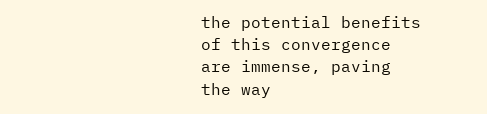the potential benefits of this convergence are immense, paving the way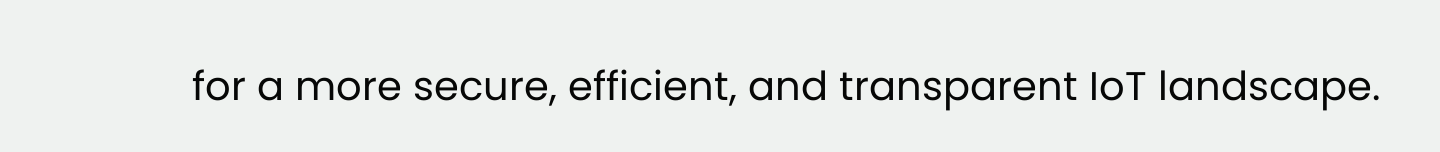for a more secure, efficient, and transparent IoT landscape.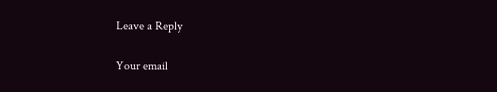Leave a Reply

Your email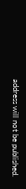address will not be published.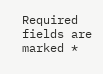Required fields are marked *